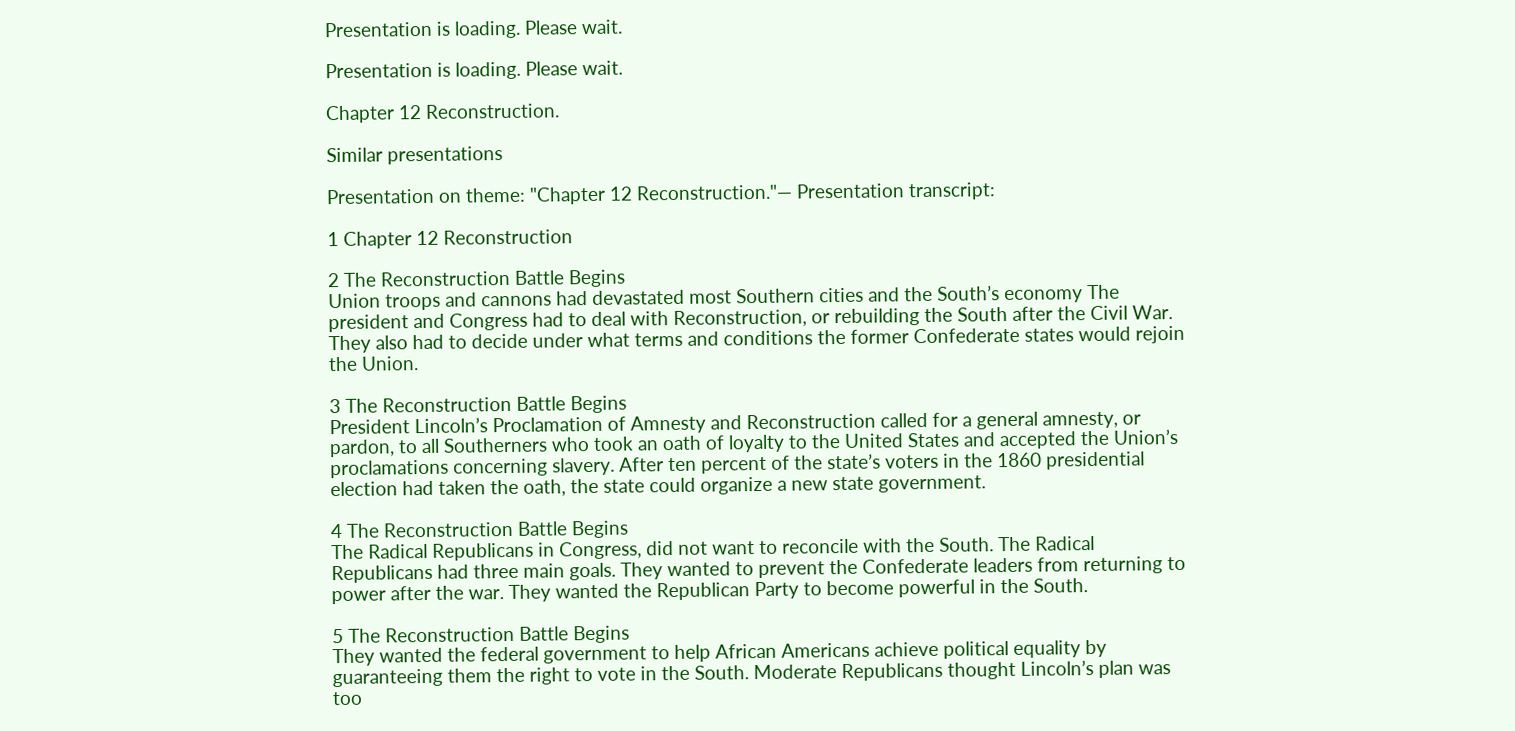Presentation is loading. Please wait.

Presentation is loading. Please wait.

Chapter 12 Reconstruction.

Similar presentations

Presentation on theme: "Chapter 12 Reconstruction."— Presentation transcript:

1 Chapter 12 Reconstruction

2 The Reconstruction Battle Begins
Union troops and cannons had devastated most Southern cities and the South’s economy The president and Congress had to deal with Reconstruction, or rebuilding the South after the Civil War. They also had to decide under what terms and conditions the former Confederate states would rejoin the Union.

3 The Reconstruction Battle Begins
President Lincoln’s Proclamation of Amnesty and Reconstruction called for a general amnesty, or pardon, to all Southerners who took an oath of loyalty to the United States and accepted the Union’s proclamations concerning slavery. After ten percent of the state’s voters in the 1860 presidential election had taken the oath, the state could organize a new state government.

4 The Reconstruction Battle Begins
The Radical Republicans in Congress, did not want to reconcile with the South. The Radical Republicans had three main goals. They wanted to prevent the Confederate leaders from returning to power after the war. They wanted the Republican Party to become powerful in the South.

5 The Reconstruction Battle Begins
They wanted the federal government to help African Americans achieve political equality by guaranteeing them the right to vote in the South. Moderate Republicans thought Lincoln’s plan was too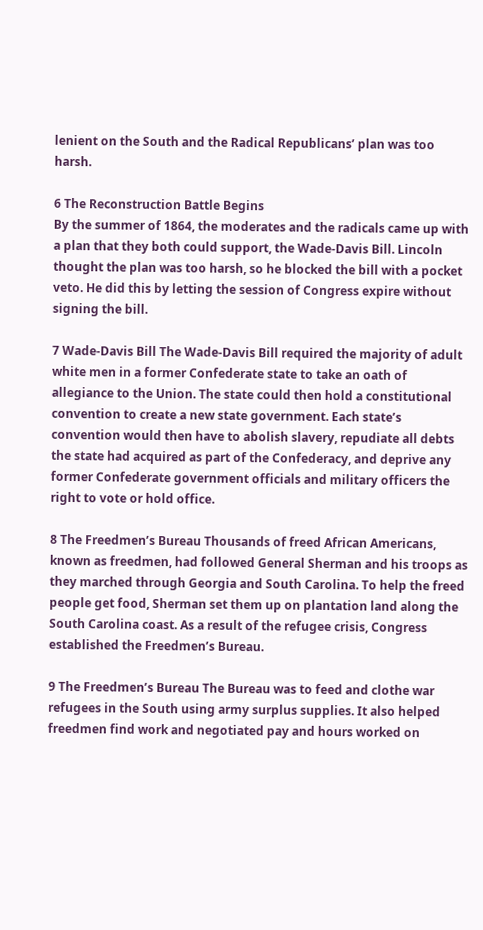lenient on the South and the Radical Republicans’ plan was too harsh.

6 The Reconstruction Battle Begins
By the summer of 1864, the moderates and the radicals came up with a plan that they both could support, the Wade-Davis Bill. Lincoln thought the plan was too harsh, so he blocked the bill with a pocket veto. He did this by letting the session of Congress expire without signing the bill.

7 Wade-Davis Bill The Wade-Davis Bill required the majority of adult white men in a former Confederate state to take an oath of allegiance to the Union. The state could then hold a constitutional convention to create a new state government. Each state’s convention would then have to abolish slavery, repudiate all debts the state had acquired as part of the Confederacy, and deprive any former Confederate government officials and military officers the right to vote or hold office.

8 The Freedmen’s Bureau Thousands of freed African Americans, known as freedmen, had followed General Sherman and his troops as they marched through Georgia and South Carolina. To help the freed people get food, Sherman set them up on plantation land along the South Carolina coast. As a result of the refugee crisis, Congress established the Freedmen’s Bureau.

9 The Freedmen’s Bureau The Bureau was to feed and clothe war refugees in the South using army surplus supplies. It also helped freedmen find work and negotiated pay and hours worked on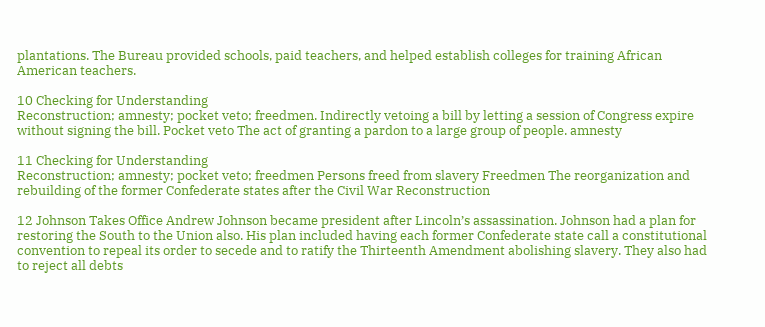plantations. The Bureau provided schools, paid teachers, and helped establish colleges for training African American teachers.

10 Checking for Understanding
Reconstruction; amnesty; pocket veto; freedmen. Indirectly vetoing a bill by letting a session of Congress expire without signing the bill. Pocket veto The act of granting a pardon to a large group of people. amnesty

11 Checking for Understanding
Reconstruction; amnesty; pocket veto; freedmen Persons freed from slavery Freedmen The reorganization and rebuilding of the former Confederate states after the Civil War Reconstruction

12 Johnson Takes Office Andrew Johnson became president after Lincoln’s assassination. Johnson had a plan for restoring the South to the Union also. His plan included having each former Confederate state call a constitutional convention to repeal its order to secede and to ratify the Thirteenth Amendment abolishing slavery. They also had to reject all debts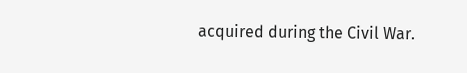acquired during the Civil War.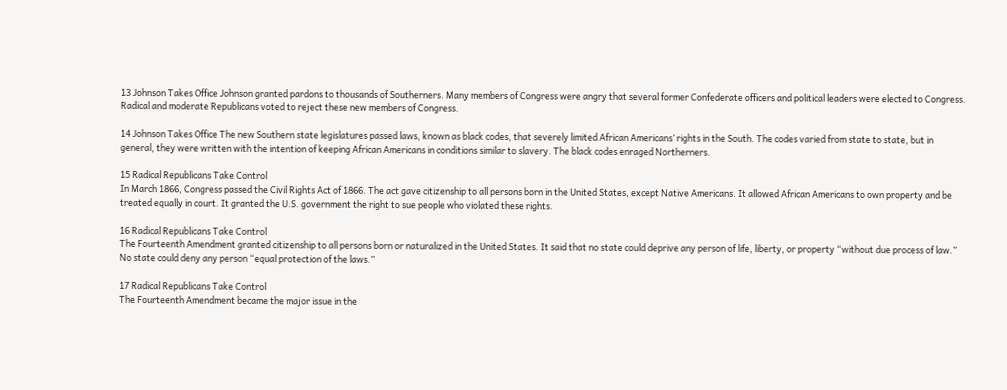13 Johnson Takes Office Johnson granted pardons to thousands of Southerners. Many members of Congress were angry that several former Confederate officers and political leaders were elected to Congress. Radical and moderate Republicans voted to reject these new members of Congress.

14 Johnson Takes Office The new Southern state legislatures passed laws, known as black codes, that severely limited African Americans’ rights in the South. The codes varied from state to state, but in general, they were written with the intention of keeping African Americans in conditions similar to slavery. The black codes enraged Northerners.

15 Radical Republicans Take Control
In March 1866, Congress passed the Civil Rights Act of 1866. The act gave citizenship to all persons born in the United States, except Native Americans. It allowed African Americans to own property and be treated equally in court. It granted the U.S. government the right to sue people who violated these rights.

16 Radical Republicans Take Control
The Fourteenth Amendment granted citizenship to all persons born or naturalized in the United States. It said that no state could deprive any person of life, liberty, or property “without due process of law.” No state could deny any person “equal protection of the laws.”

17 Radical Republicans Take Control
The Fourteenth Amendment became the major issue in the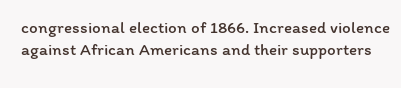congressional election of 1866. Increased violence against African Americans and their supporters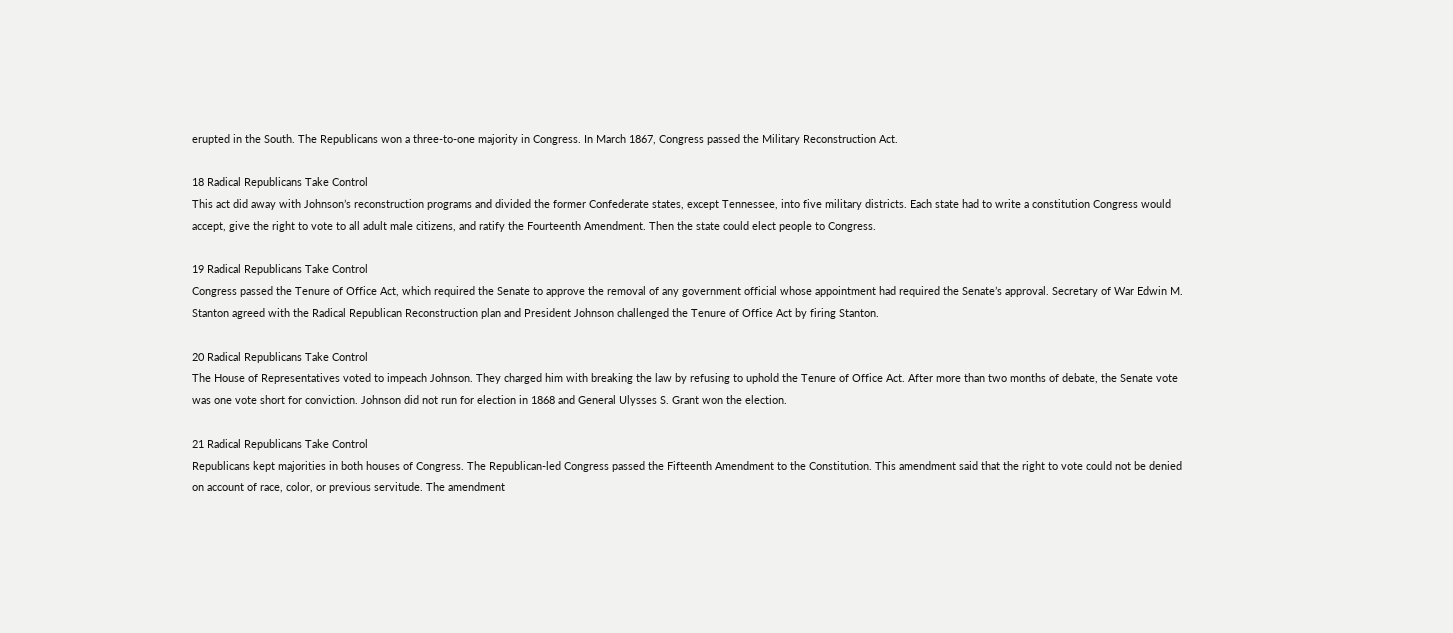erupted in the South. The Republicans won a three-to-one majority in Congress. In March 1867, Congress passed the Military Reconstruction Act.

18 Radical Republicans Take Control
This act did away with Johnson’s reconstruction programs and divided the former Confederate states, except Tennessee, into five military districts. Each state had to write a constitution Congress would accept, give the right to vote to all adult male citizens, and ratify the Fourteenth Amendment. Then the state could elect people to Congress.

19 Radical Republicans Take Control
Congress passed the Tenure of Office Act, which required the Senate to approve the removal of any government official whose appointment had required the Senate’s approval. Secretary of War Edwin M. Stanton agreed with the Radical Republican Reconstruction plan and President Johnson challenged the Tenure of Office Act by firing Stanton.

20 Radical Republicans Take Control
The House of Representatives voted to impeach Johnson. They charged him with breaking the law by refusing to uphold the Tenure of Office Act. After more than two months of debate, the Senate vote was one vote short for conviction. Johnson did not run for election in 1868 and General Ulysses S. Grant won the election.

21 Radical Republicans Take Control
Republicans kept majorities in both houses of Congress. The Republican-led Congress passed the Fifteenth Amendment to the Constitution. This amendment said that the right to vote could not be denied on account of race, color, or previous servitude. The amendment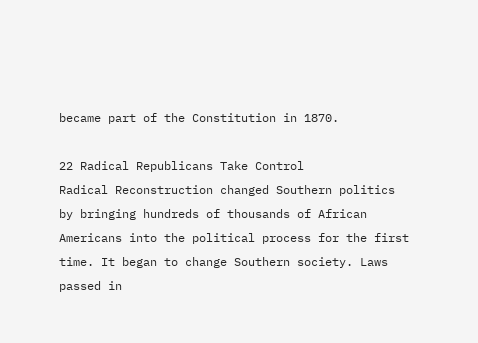became part of the Constitution in 1870.

22 Radical Republicans Take Control
Radical Reconstruction changed Southern politics by bringing hundreds of thousands of African Americans into the political process for the first time. It began to change Southern society. Laws passed in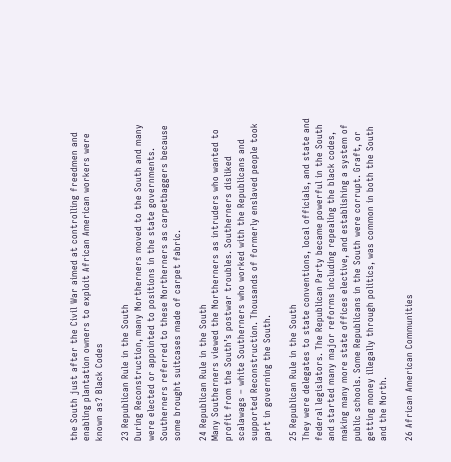the South just after the Civil War aimed at controlling freedmen and enabling plantation owners to exploit African American workers were known as? Black Codes

23 Republican Rule in the South
During Reconstruction, many Northerners moved to the South and many were elected or appointed to positions in the state governments. Southerners referred to these Northerners as carpetbaggers because some brought suitcases made of carpet fabric.

24 Republican Rule in the South
Many Southerners viewed the Northerners as intruders who wanted to profit from the South’s postwar troubles. Southerners disliked scalawags – white Southerners who worked with the Republicans and supported Reconstruction. Thousands of formerly enslaved people took part in governing the South.

25 Republican Rule in the South
They were delegates to state conventions, local officials, and state and federal legislators. The Republican Party became powerful in the South and started many major reforms including repealing the black codes, making many more state offices elective, and establishing a system of public schools. Some Republicans in the South were corrupt. Graft, or getting money illegally through politics, was common in both the South and the North.

26 African American Communities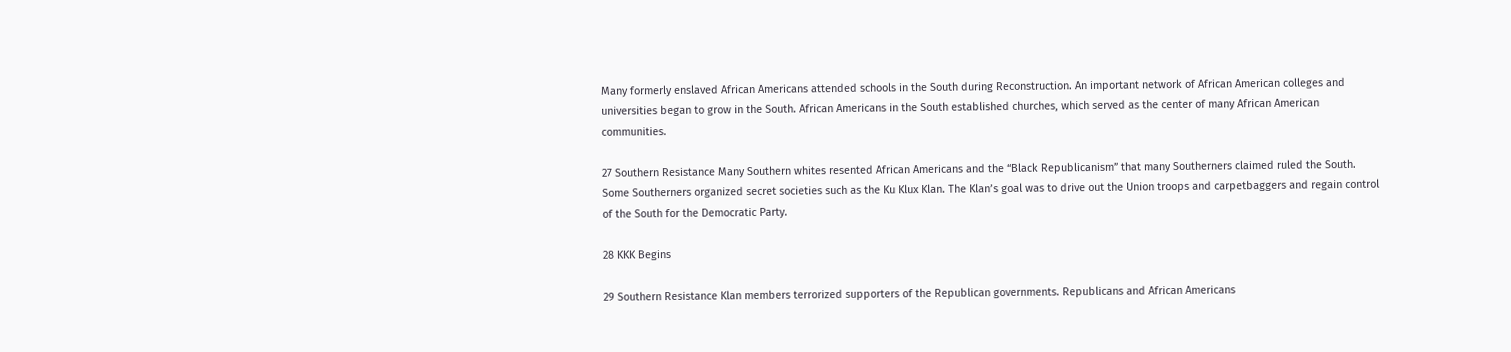Many formerly enslaved African Americans attended schools in the South during Reconstruction. An important network of African American colleges and universities began to grow in the South. African Americans in the South established churches, which served as the center of many African American communities.

27 Southern Resistance Many Southern whites resented African Americans and the “Black Republicanism” that many Southerners claimed ruled the South. Some Southerners organized secret societies such as the Ku Klux Klan. The Klan’s goal was to drive out the Union troops and carpetbaggers and regain control of the South for the Democratic Party.

28 KKK Begins

29 Southern Resistance Klan members terrorized supporters of the Republican governments. Republicans and African Americans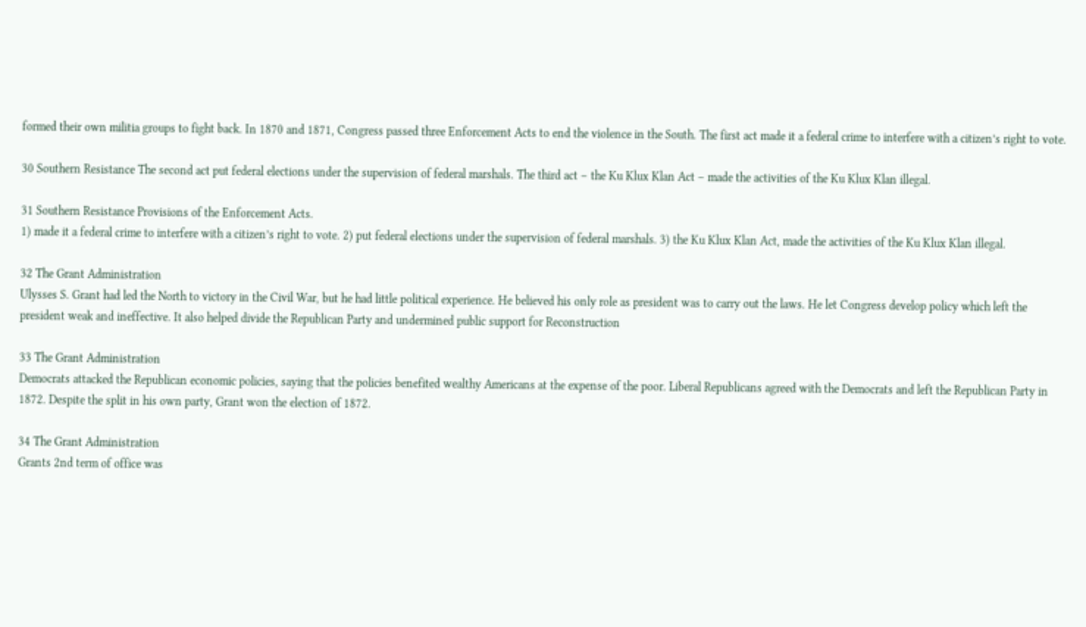formed their own militia groups to fight back. In 1870 and 1871, Congress passed three Enforcement Acts to end the violence in the South. The first act made it a federal crime to interfere with a citizen’s right to vote.

30 Southern Resistance The second act put federal elections under the supervision of federal marshals. The third act – the Ku Klux Klan Act – made the activities of the Ku Klux Klan illegal.

31 Southern Resistance Provisions of the Enforcement Acts.
1) made it a federal crime to interfere with a citizen’s right to vote. 2) put federal elections under the supervision of federal marshals. 3) the Ku Klux Klan Act, made the activities of the Ku Klux Klan illegal.

32 The Grant Administration
Ulysses S. Grant had led the North to victory in the Civil War, but he had little political experience. He believed his only role as president was to carry out the laws. He let Congress develop policy which left the president weak and ineffective. It also helped divide the Republican Party and undermined public support for Reconstruction

33 The Grant Administration
Democrats attacked the Republican economic policies, saying that the policies benefited wealthy Americans at the expense of the poor. Liberal Republicans agreed with the Democrats and left the Republican Party in 1872. Despite the split in his own party, Grant won the election of 1872.

34 The Grant Administration
Grants 2nd term of office was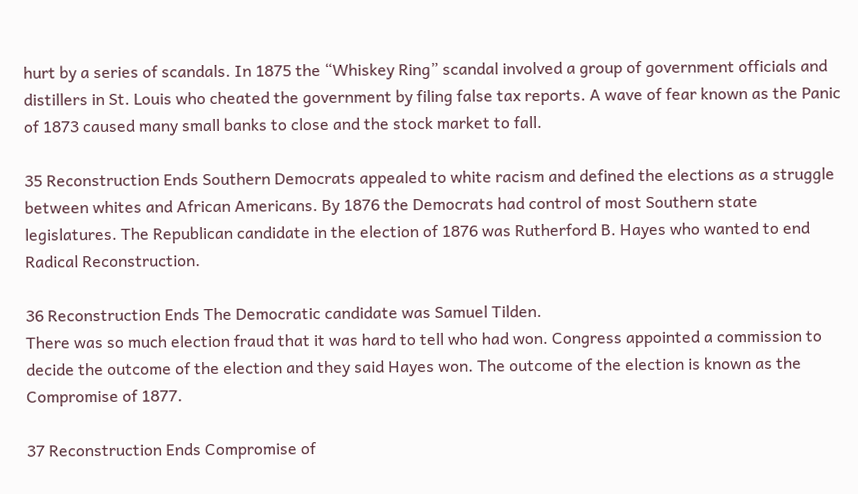hurt by a series of scandals. In 1875 the “Whiskey Ring” scandal involved a group of government officials and distillers in St. Louis who cheated the government by filing false tax reports. A wave of fear known as the Panic of 1873 caused many small banks to close and the stock market to fall.

35 Reconstruction Ends Southern Democrats appealed to white racism and defined the elections as a struggle between whites and African Americans. By 1876 the Democrats had control of most Southern state legislatures. The Republican candidate in the election of 1876 was Rutherford B. Hayes who wanted to end Radical Reconstruction.

36 Reconstruction Ends The Democratic candidate was Samuel Tilden.
There was so much election fraud that it was hard to tell who had won. Congress appointed a commission to decide the outcome of the election and they said Hayes won. The outcome of the election is known as the Compromise of 1877.

37 Reconstruction Ends Compromise of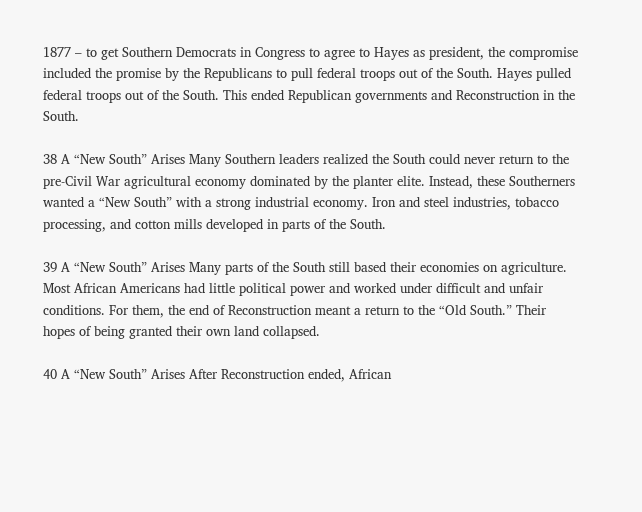1877 – to get Southern Democrats in Congress to agree to Hayes as president, the compromise included the promise by the Republicans to pull federal troops out of the South. Hayes pulled federal troops out of the South. This ended Republican governments and Reconstruction in the South.

38 A “New South” Arises Many Southern leaders realized the South could never return to the pre-Civil War agricultural economy dominated by the planter elite. Instead, these Southerners wanted a “New South” with a strong industrial economy. Iron and steel industries, tobacco processing, and cotton mills developed in parts of the South.

39 A “New South” Arises Many parts of the South still based their economies on agriculture. Most African Americans had little political power and worked under difficult and unfair conditions. For them, the end of Reconstruction meant a return to the “Old South.” Their hopes of being granted their own land collapsed.

40 A “New South” Arises After Reconstruction ended, African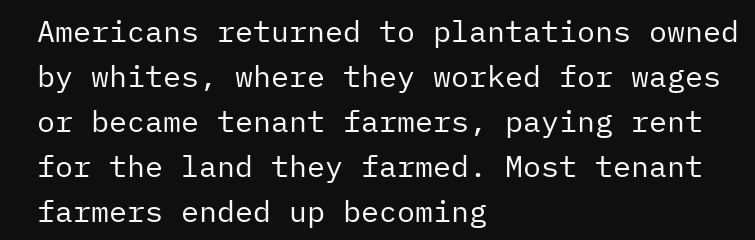Americans returned to plantations owned by whites, where they worked for wages or became tenant farmers, paying rent for the land they farmed. Most tenant farmers ended up becoming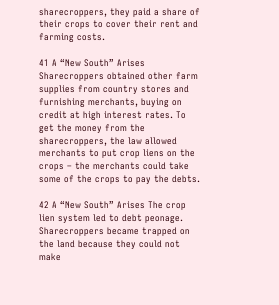sharecroppers, they paid a share of their crops to cover their rent and farming costs.

41 A “New South” Arises Sharecroppers obtained other farm supplies from country stores and furnishing merchants, buying on credit at high interest rates. To get the money from the sharecroppers, the law allowed merchants to put crop liens on the crops – the merchants could take some of the crops to pay the debts.

42 A “New South” Arises The crop lien system led to debt peonage.
Sharecroppers became trapped on the land because they could not make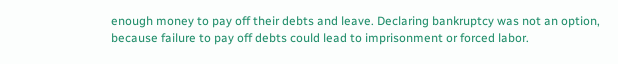enough money to pay off their debts and leave. Declaring bankruptcy was not an option, because failure to pay off debts could lead to imprisonment or forced labor.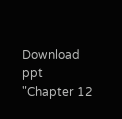Download ppt "Chapter 12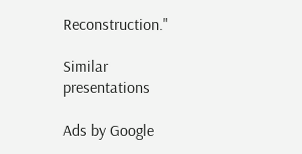Reconstruction."

Similar presentations

Ads by Google